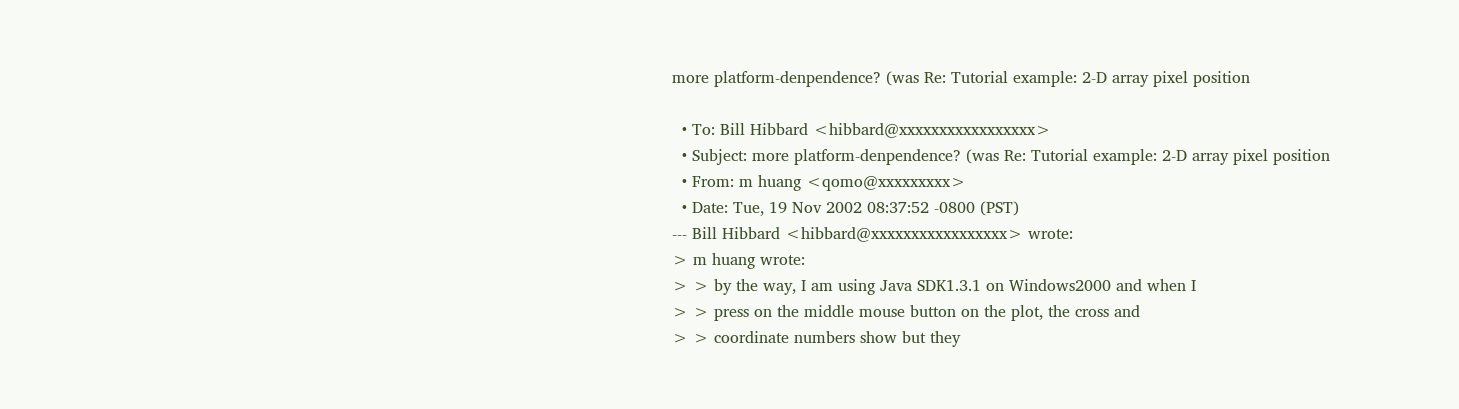more platform-denpendence? (was Re: Tutorial example: 2-D array pixel position

  • To: Bill Hibbard <hibbard@xxxxxxxxxxxxxxxxx>
  • Subject: more platform-denpendence? (was Re: Tutorial example: 2-D array pixel position
  • From: m huang <qomo@xxxxxxxxx>
  • Date: Tue, 19 Nov 2002 08:37:52 -0800 (PST)
--- Bill Hibbard <hibbard@xxxxxxxxxxxxxxxxx> wrote:
> m huang wrote:
> > by the way, I am using Java SDK1.3.1 on Windows2000 and when I
> > press on the middle mouse button on the plot, the cross and
> > coordinate numbers show but they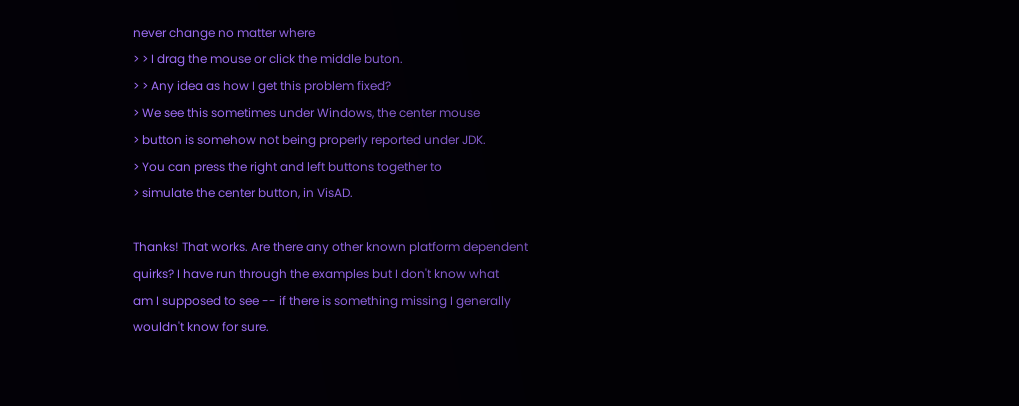never change no matter where
> > I drag the mouse or click the middle buton.
> > Any idea as how I get this problem fixed?
> We see this sometimes under Windows, the center mouse
> button is somehow not being properly reported under JDK.
> You can press the right and left buttons together to
> simulate the center button, in VisAD.

Thanks! That works. Are there any other known platform dependent
quirks? I have run through the examples but I don't know what
am I supposed to see -- if there is something missing I generally
wouldn't know for sure.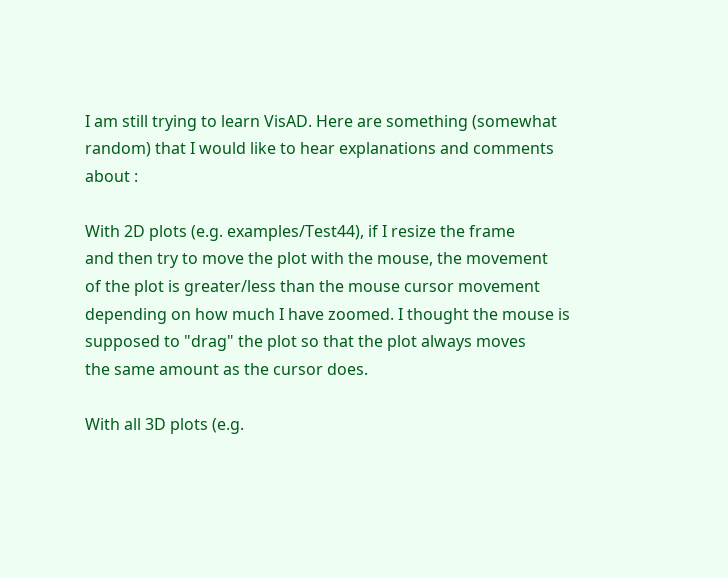I am still trying to learn VisAD. Here are something (somewhat
random) that I would like to hear explanations and comments about :

With 2D plots (e.g. examples/Test44), if I resize the frame
and then try to move the plot with the mouse, the movement
of the plot is greater/less than the mouse cursor movement
depending on how much I have zoomed. I thought the mouse is
supposed to "drag" the plot so that the plot always moves
the same amount as the cursor does.

With all 3D plots (e.g.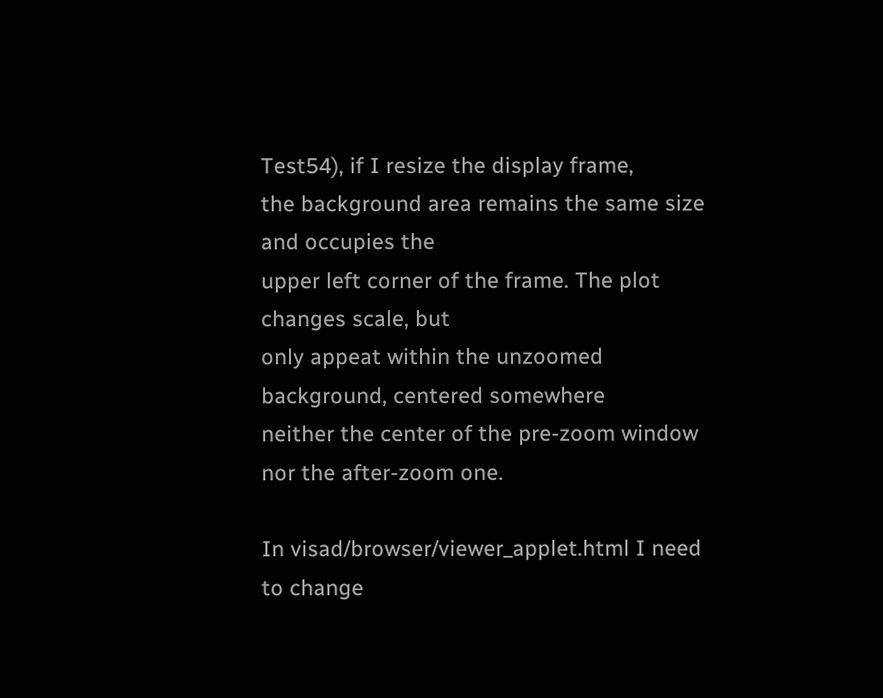Test54), if I resize the display frame,
the background area remains the same size and occupies the
upper left corner of the frame. The plot changes scale, but
only appeat within the unzoomed background, centered somewhere
neither the center of the pre-zoom window nor the after-zoom one.

In visad/browser/viewer_applet.html I need to change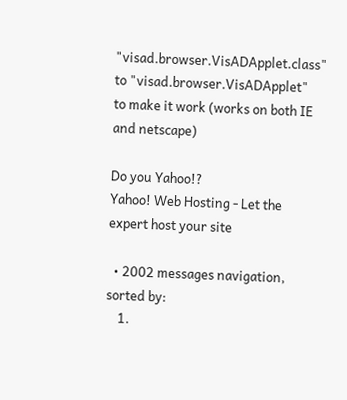"visad.browser.VisADApplet.class" to "visad.browser.VisADApplet"
to make it work (works on both IE and netscape)

Do you Yahoo!?
Yahoo! Web Hosting - Let the expert host your site

  • 2002 messages navigation, sorted by:
    1.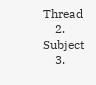Thread
    2. Subject
    3.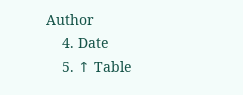Author
    4. Date
    5. ↑ Table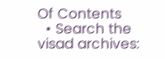Of Contents
  • Search the visad archives: